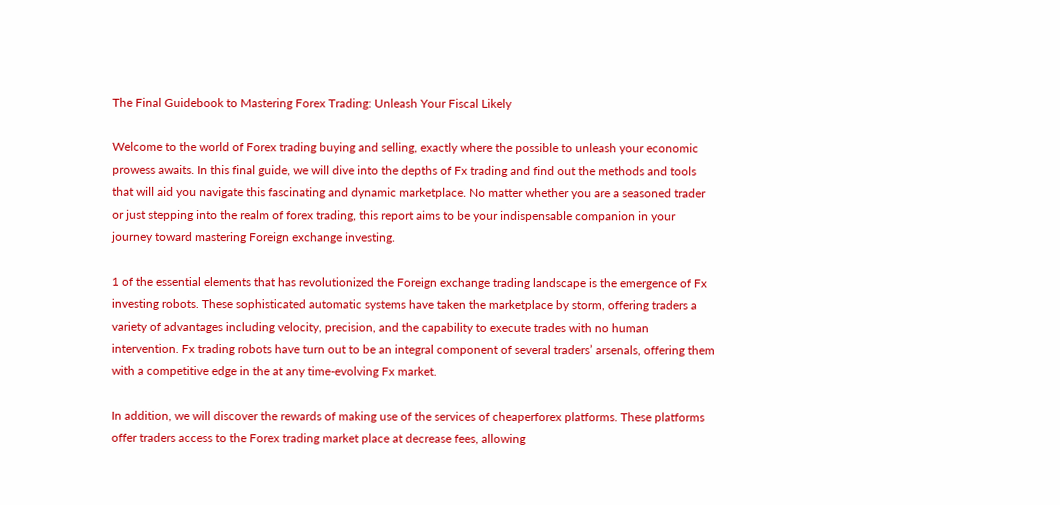The Final Guidebook to Mastering Forex Trading: Unleash Your Fiscal Likely

Welcome to the world of Forex trading buying and selling, exactly where the possible to unleash your economic prowess awaits. In this final guide, we will dive into the depths of Fx trading and find out the methods and tools that will aid you navigate this fascinating and dynamic marketplace. No matter whether you are a seasoned trader or just stepping into the realm of forex trading, this report aims to be your indispensable companion in your journey toward mastering Foreign exchange investing.

1 of the essential elements that has revolutionized the Foreign exchange trading landscape is the emergence of Fx investing robots. These sophisticated automatic systems have taken the marketplace by storm, offering traders a variety of advantages including velocity, precision, and the capability to execute trades with no human intervention. Fx trading robots have turn out to be an integral component of several traders’ arsenals, offering them with a competitive edge in the at any time-evolving Fx market.

In addition, we will discover the rewards of making use of the services of cheaperforex platforms. These platforms offer traders access to the Forex trading market place at decrease fees, allowing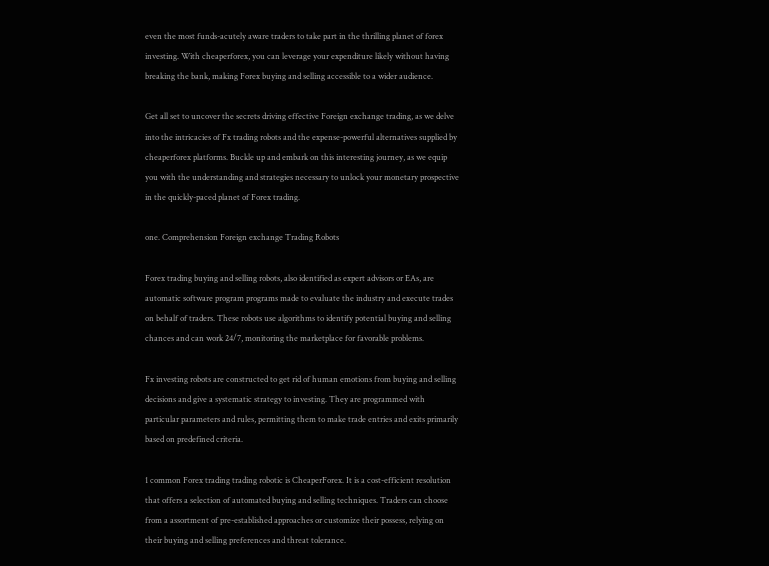even the most funds-acutely aware traders to take part in the thrilling planet of forex investing. With cheaperforex, you can leverage your expenditure likely without having breaking the bank, making Forex buying and selling accessible to a wider audience.

Get all set to uncover the secrets driving effective Foreign exchange trading, as we delve into the intricacies of Fx trading robots and the expense-powerful alternatives supplied by cheaperforex platforms. Buckle up and embark on this interesting journey, as we equip you with the understanding and strategies necessary to unlock your monetary prospective in the quickly-paced planet of Forex trading.

one. Comprehension Foreign exchange Trading Robots

Forex trading buying and selling robots, also identified as expert advisors or EAs, are automatic software program programs made to evaluate the industry and execute trades on behalf of traders. These robots use algorithms to identify potential buying and selling chances and can work 24/7, monitoring the marketplace for favorable problems.

Fx investing robots are constructed to get rid of human emotions from buying and selling decisions and give a systematic strategy to investing. They are programmed with particular parameters and rules, permitting them to make trade entries and exits primarily based on predefined criteria.

1 common Forex trading trading robotic is CheaperForex. It is a cost-efficient resolution that offers a selection of automated buying and selling techniques. Traders can choose from a assortment of pre-established approaches or customize their possess, relying on their buying and selling preferences and threat tolerance.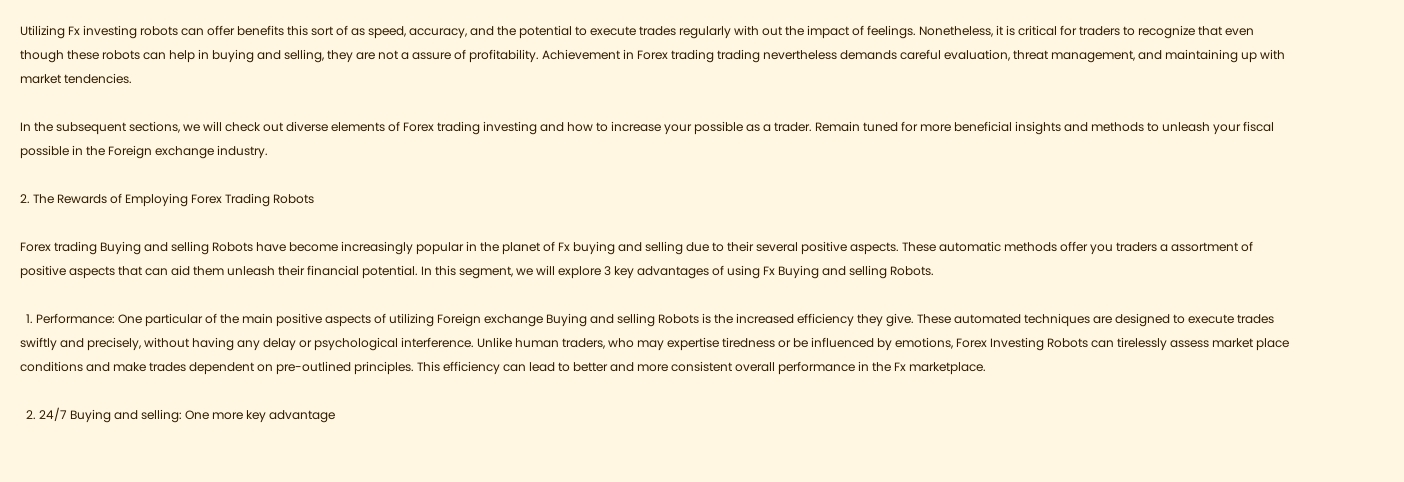Utilizing Fx investing robots can offer benefits this sort of as speed, accuracy, and the potential to execute trades regularly with out the impact of feelings. Nonetheless, it is critical for traders to recognize that even though these robots can help in buying and selling, they are not a assure of profitability. Achievement in Forex trading trading nevertheless demands careful evaluation, threat management, and maintaining up with market tendencies.

In the subsequent sections, we will check out diverse elements of Forex trading investing and how to increase your possible as a trader. Remain tuned for more beneficial insights and methods to unleash your fiscal possible in the Foreign exchange industry.

2. The Rewards of Employing Forex Trading Robots

Forex trading Buying and selling Robots have become increasingly popular in the planet of Fx buying and selling due to their several positive aspects. These automatic methods offer you traders a assortment of positive aspects that can aid them unleash their financial potential. In this segment, we will explore 3 key advantages of using Fx Buying and selling Robots.

  1. Performance: One particular of the main positive aspects of utilizing Foreign exchange Buying and selling Robots is the increased efficiency they give. These automated techniques are designed to execute trades swiftly and precisely, without having any delay or psychological interference. Unlike human traders, who may expertise tiredness or be influenced by emotions, Forex Investing Robots can tirelessly assess market place conditions and make trades dependent on pre-outlined principles. This efficiency can lead to better and more consistent overall performance in the Fx marketplace.

  2. 24/7 Buying and selling: One more key advantage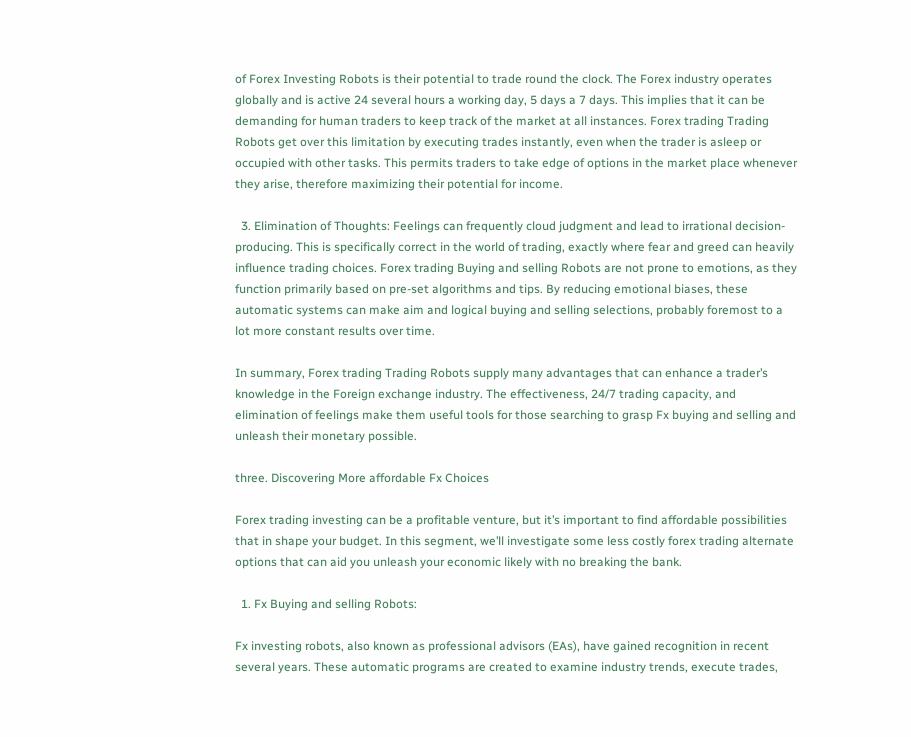of Forex Investing Robots is their potential to trade round the clock. The Forex industry operates globally and is active 24 several hours a working day, 5 days a 7 days. This implies that it can be demanding for human traders to keep track of the market at all instances. Forex trading Trading Robots get over this limitation by executing trades instantly, even when the trader is asleep or occupied with other tasks. This permits traders to take edge of options in the market place whenever they arise, therefore maximizing their potential for income.

  3. Elimination of Thoughts: Feelings can frequently cloud judgment and lead to irrational decision-producing. This is specifically correct in the world of trading, exactly where fear and greed can heavily influence trading choices. Forex trading Buying and selling Robots are not prone to emotions, as they function primarily based on pre-set algorithms and tips. By reducing emotional biases, these automatic systems can make aim and logical buying and selling selections, probably foremost to a lot more constant results over time.

In summary, Forex trading Trading Robots supply many advantages that can enhance a trader’s knowledge in the Foreign exchange industry. The effectiveness, 24/7 trading capacity, and elimination of feelings make them useful tools for those searching to grasp Fx buying and selling and unleash their monetary possible.

three. Discovering More affordable Fx Choices

Forex trading investing can be a profitable venture, but it’s important to find affordable possibilities that in shape your budget. In this segment, we’ll investigate some less costly forex trading alternate options that can aid you unleash your economic likely with no breaking the bank.

  1. Fx Buying and selling Robots:

Fx investing robots, also known as professional advisors (EAs), have gained recognition in recent several years. These automatic programs are created to examine industry trends, execute trades,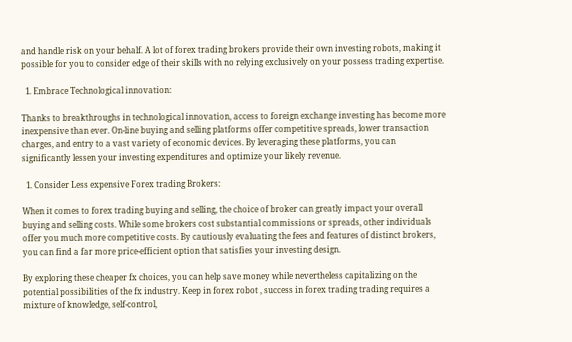and handle risk on your behalf. A lot of forex trading brokers provide their own investing robots, making it possible for you to consider edge of their skills with no relying exclusively on your possess trading expertise.

  1. Embrace Technological innovation:

Thanks to breakthroughs in technological innovation, access to foreign exchange investing has become more inexpensive than ever. On-line buying and selling platforms offer competitive spreads, lower transaction charges, and entry to a vast variety of economic devices. By leveraging these platforms, you can significantly lessen your investing expenditures and optimize your likely revenue.

  1. Consider Less expensive Forex trading Brokers:

When it comes to forex trading buying and selling, the choice of broker can greatly impact your overall buying and selling costs. While some brokers cost substantial commissions or spreads, other individuals offer you much more competitive costs. By cautiously evaluating the fees and features of distinct brokers, you can find a far more price-efficient option that satisfies your investing design.

By exploring these cheaper fx choices, you can help save money while nevertheless capitalizing on the potential possibilities of the fx industry. Keep in forex robot , success in forex trading trading requires a mixture of knowledge, self-control,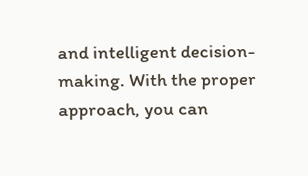and intelligent decision-making. With the proper approach, you can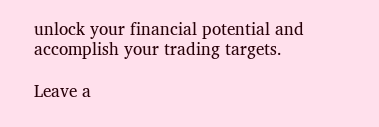unlock your financial potential and accomplish your trading targets.

Leave a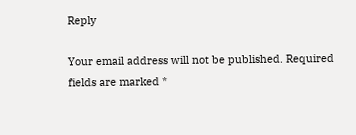Reply

Your email address will not be published. Required fields are marked *